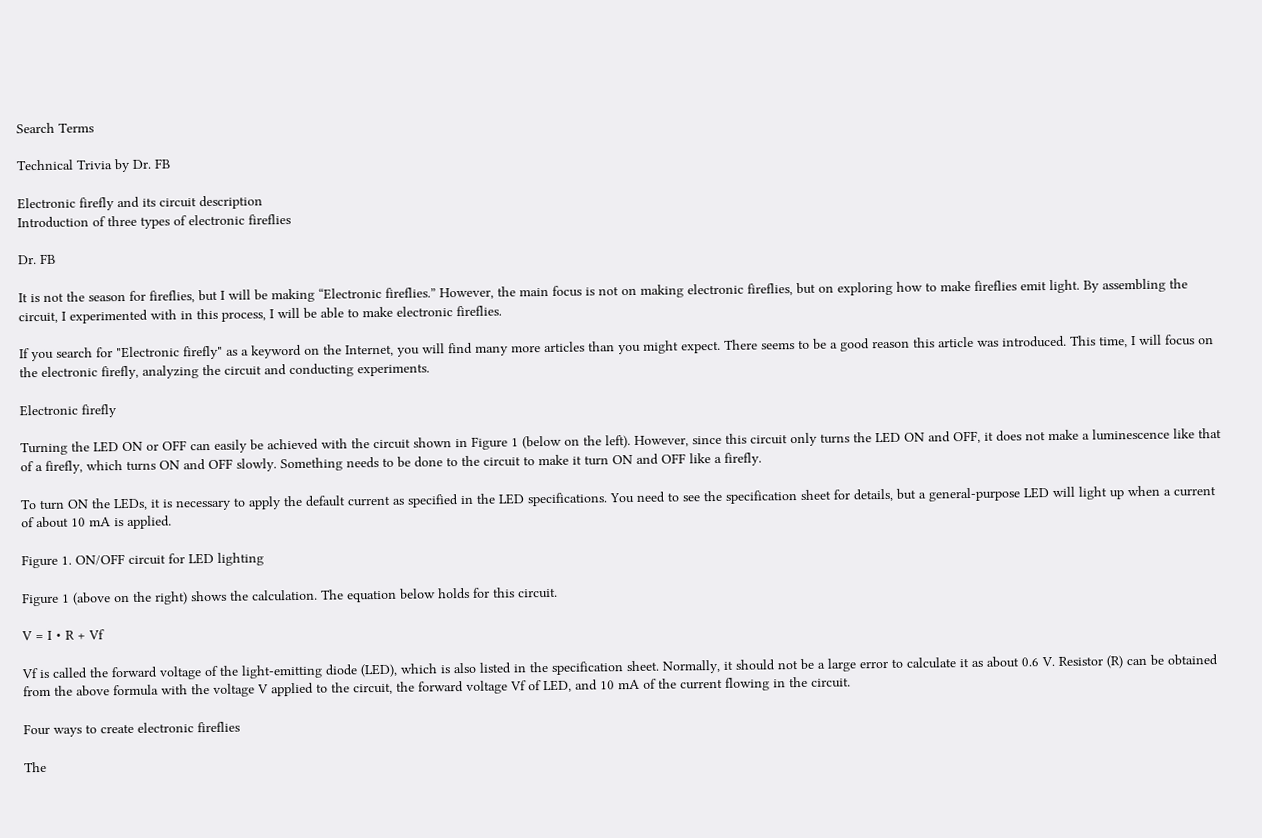Search Terms

Technical Trivia by Dr. FB

Electronic firefly and its circuit description
Introduction of three types of electronic fireflies

Dr. FB

It is not the season for fireflies, but I will be making “Electronic fireflies.” However, the main focus is not on making electronic fireflies, but on exploring how to make fireflies emit light. By assembling the circuit, I experimented with in this process, I will be able to make electronic fireflies.

If you search for "Electronic firefly" as a keyword on the Internet, you will find many more articles than you might expect. There seems to be a good reason this article was introduced. This time, I will focus on the electronic firefly, analyzing the circuit and conducting experiments.

Electronic firefly

Turning the LED ON or OFF can easily be achieved with the circuit shown in Figure 1 (below on the left). However, since this circuit only turns the LED ON and OFF, it does not make a luminescence like that of a firefly, which turns ON and OFF slowly. Something needs to be done to the circuit to make it turn ON and OFF like a firefly.

To turn ON the LEDs, it is necessary to apply the default current as specified in the LED specifications. You need to see the specification sheet for details, but a general-purpose LED will light up when a current of about 10 mA is applied.

Figure 1. ON/OFF circuit for LED lighting

Figure 1 (above on the right) shows the calculation. The equation below holds for this circuit.

V = I・R + Vf

Vf is called the forward voltage of the light-emitting diode (LED), which is also listed in the specification sheet. Normally, it should not be a large error to calculate it as about 0.6 V. Resistor (R) can be obtained from the above formula with the voltage V applied to the circuit, the forward voltage Vf of LED, and 10 mA of the current flowing in the circuit.

Four ways to create electronic fireflies

The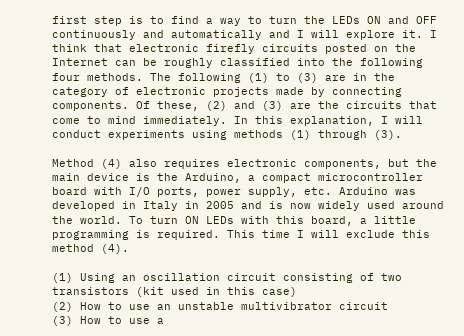first step is to find a way to turn the LEDs ON and OFF continuously and automatically and I will explore it. I think that electronic firefly circuits posted on the Internet can be roughly classified into the following four methods. The following (1) to (3) are in the category of electronic projects made by connecting components. Of these, (2) and (3) are the circuits that come to mind immediately. In this explanation, I will conduct experiments using methods (1) through (3).

Method (4) also requires electronic components, but the main device is the Arduino, a compact microcontroller board with I/O ports, power supply, etc. Arduino was developed in Italy in 2005 and is now widely used around the world. To turn ON LEDs with this board, a little programming is required. This time I will exclude this method (4).

(1) Using an oscillation circuit consisting of two transistors (kit used in this case)
(2) How to use an unstable multivibrator circuit
(3) How to use a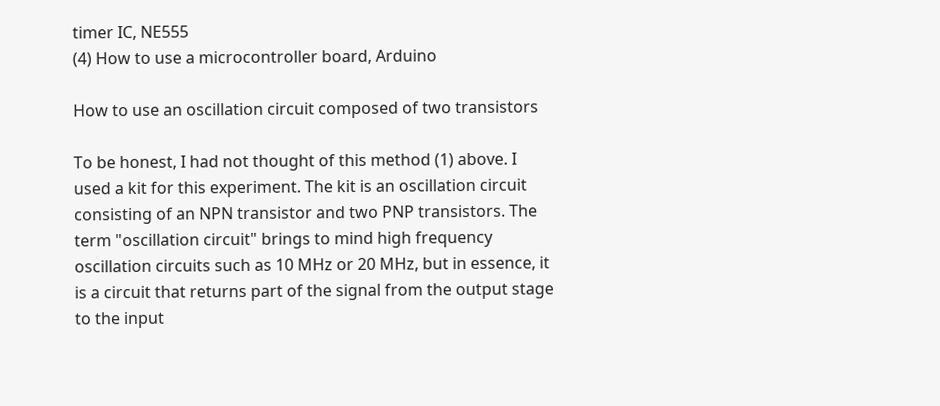timer IC, NE555
(4) How to use a microcontroller board, Arduino

How to use an oscillation circuit composed of two transistors

To be honest, I had not thought of this method (1) above. I used a kit for this experiment. The kit is an oscillation circuit consisting of an NPN transistor and two PNP transistors. The term "oscillation circuit" brings to mind high frequency oscillation circuits such as 10 MHz or 20 MHz, but in essence, it is a circuit that returns part of the signal from the output stage to the input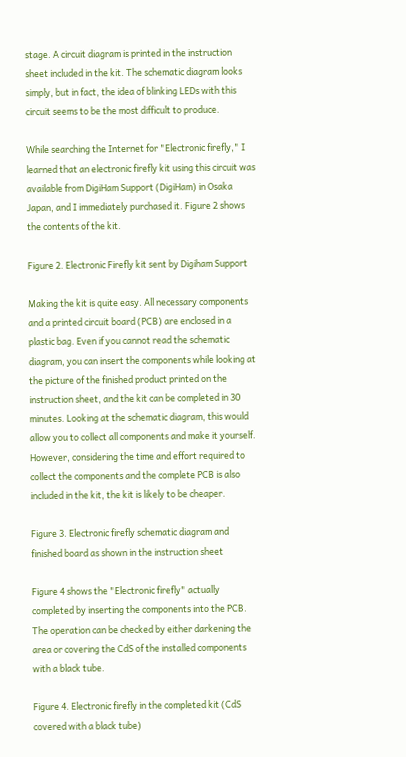stage. A circuit diagram is printed in the instruction sheet included in the kit. The schematic diagram looks simply, but in fact, the idea of blinking LEDs with this circuit seems to be the most difficult to produce.

While searching the Internet for "Electronic firefly," I learned that an electronic firefly kit using this circuit was available from DigiHam Support (DigiHam) in Osaka Japan, and I immediately purchased it. Figure 2 shows the contents of the kit.

Figure 2. Electronic Firefly kit sent by Digiham Support

Making the kit is quite easy. All necessary components and a printed circuit board (PCB) are enclosed in a plastic bag. Even if you cannot read the schematic diagram, you can insert the components while looking at the picture of the finished product printed on the instruction sheet, and the kit can be completed in 30 minutes. Looking at the schematic diagram, this would allow you to collect all components and make it yourself. However, considering the time and effort required to collect the components and the complete PCB is also included in the kit, the kit is likely to be cheaper.

Figure 3. Electronic firefly schematic diagram and finished board as shown in the instruction sheet

Figure 4 shows the "Electronic firefly" actually completed by inserting the components into the PCB. The operation can be checked by either darkening the area or covering the CdS of the installed components with a black tube.

Figure 4. Electronic firefly in the completed kit (CdS covered with a black tube)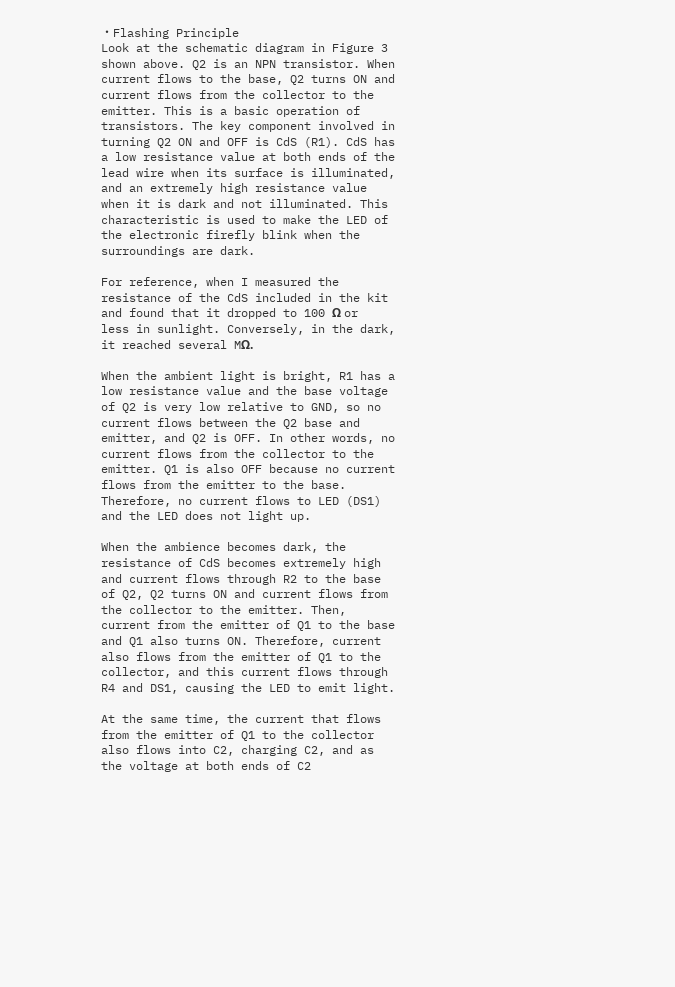・Flashing Principle
Look at the schematic diagram in Figure 3 shown above. Q2 is an NPN transistor. When current flows to the base, Q2 turns ON and current flows from the collector to the emitter. This is a basic operation of transistors. The key component involved in turning Q2 ON and OFF is CdS (R1). CdS has a low resistance value at both ends of the lead wire when its surface is illuminated, and an extremely high resistance value when it is dark and not illuminated. This characteristic is used to make the LED of the electronic firefly blink when the surroundings are dark.

For reference, when I measured the resistance of the CdS included in the kit and found that it dropped to 100 Ω or less in sunlight. Conversely, in the dark, it reached several MΩ.

When the ambient light is bright, R1 has a low resistance value and the base voltage of Q2 is very low relative to GND, so no current flows between the Q2 base and emitter, and Q2 is OFF. In other words, no current flows from the collector to the emitter. Q1 is also OFF because no current flows from the emitter to the base. Therefore, no current flows to LED (DS1) and the LED does not light up.

When the ambience becomes dark, the resistance of CdS becomes extremely high and current flows through R2 to the base of Q2, Q2 turns ON and current flows from the collector to the emitter. Then, current from the emitter of Q1 to the base and Q1 also turns ON. Therefore, current also flows from the emitter of Q1 to the collector, and this current flows through R4 and DS1, causing the LED to emit light.

At the same time, the current that flows from the emitter of Q1 to the collector also flows into C2, charging C2, and as the voltage at both ends of C2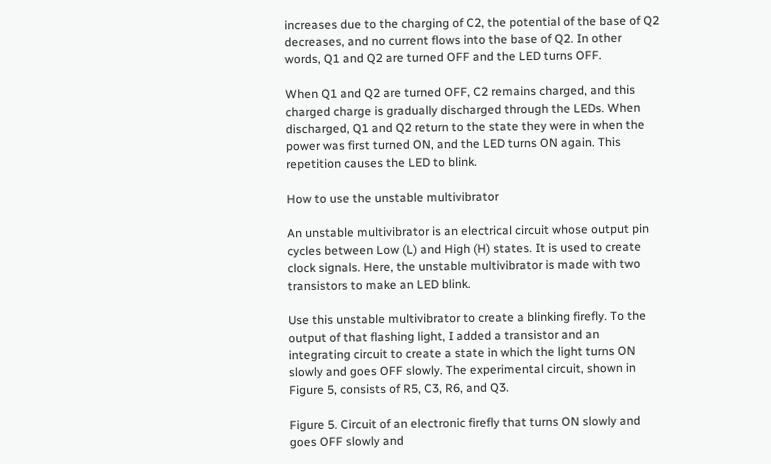increases due to the charging of C2, the potential of the base of Q2 decreases, and no current flows into the base of Q2. In other words, Q1 and Q2 are turned OFF and the LED turns OFF.

When Q1 and Q2 are turned OFF, C2 remains charged, and this charged charge is gradually discharged through the LEDs. When discharged, Q1 and Q2 return to the state they were in when the power was first turned ON, and the LED turns ON again. This repetition causes the LED to blink.

How to use the unstable multivibrator

An unstable multivibrator is an electrical circuit whose output pin cycles between Low (L) and High (H) states. It is used to create clock signals. Here, the unstable multivibrator is made with two transistors to make an LED blink.

Use this unstable multivibrator to create a blinking firefly. To the output of that flashing light, I added a transistor and an integrating circuit to create a state in which the light turns ON slowly and goes OFF slowly. The experimental circuit, shown in Figure 5, consists of R5, C3, R6, and Q3.

Figure 5. Circuit of an electronic firefly that turns ON slowly and goes OFF slowly and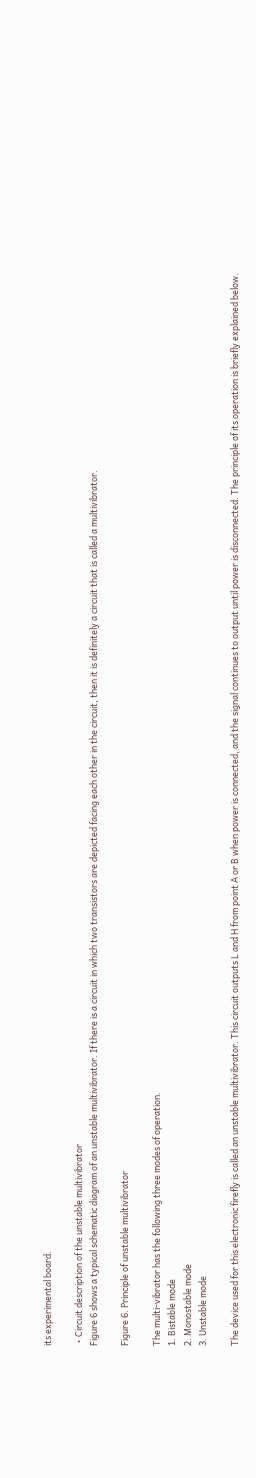its experimental board.

・Circuit description of the unstable multivibrator
Figure 6 shows a typical schematic diagram of an unstable multivibrator. If there is a circuit in which two transistors are depicted facing each other in the circuit, then it is definitely a circuit that is called a multivibrator.

Figure 6. Principle of unstable multivibrator

The multi-vibrator has the following three modes of operation.
1. Bistable mode
2. Monostable mode
3. Unstable mode

The device used for this electronic firefly is called an unstable multivibrator. This circuit outputs L and H from point A or B when power is connected, and the signal continues to output until power is disconnected. The principle of its operation is briefly explained below.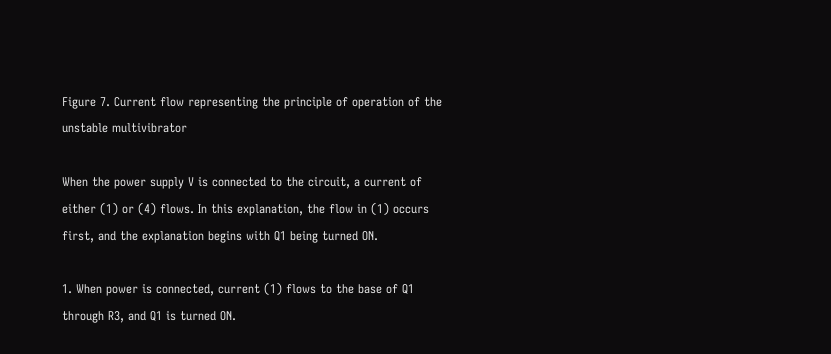Figure 7. Current flow representing the principle of operation of the unstable multivibrator

When the power supply V is connected to the circuit, a current of either (1) or (4) flows. In this explanation, the flow in (1) occurs first, and the explanation begins with Q1 being turned ON.

1. When power is connected, current (1) flows to the base of Q1 through R3, and Q1 is turned ON.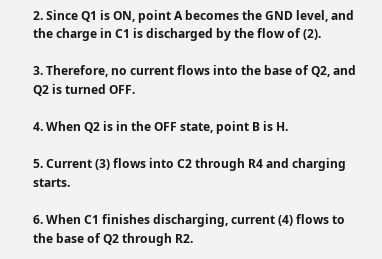2. Since Q1 is ON, point A becomes the GND level, and the charge in C1 is discharged by the flow of (2).

3. Therefore, no current flows into the base of Q2, and Q2 is turned OFF.

4. When Q2 is in the OFF state, point B is H.

5. Current (3) flows into C2 through R4 and charging starts.

6. When C1 finishes discharging, current (4) flows to the base of Q2 through R2.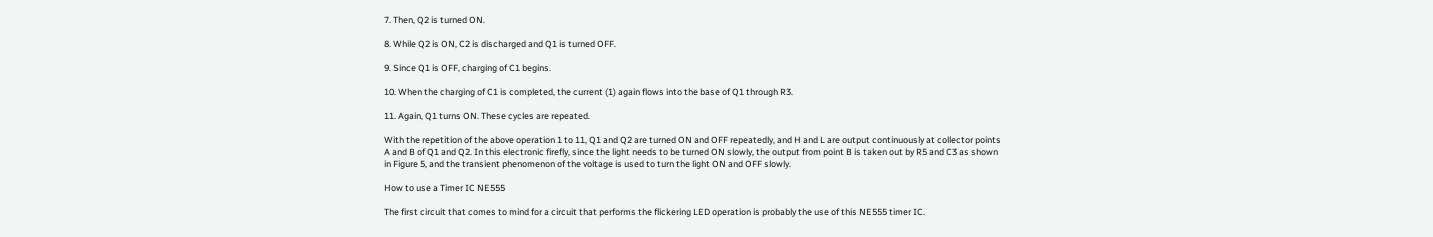7. Then, Q2 is turned ON.

8. While Q2 is ON, C2 is discharged and Q1 is turned OFF.

9. Since Q1 is OFF, charging of C1 begins.

10. When the charging of C1 is completed, the current (1) again flows into the base of Q1 through R3.

11. Again, Q1 turns ON. These cycles are repeated.

With the repetition of the above operation 1 to 11, Q1 and Q2 are turned ON and OFF repeatedly, and H and L are output continuously at collector points A and B of Q1 and Q2. In this electronic firefly, since the light needs to be turned ON slowly, the output from point B is taken out by R5 and C3 as shown in Figure 5, and the transient phenomenon of the voltage is used to turn the light ON and OFF slowly.

How to use a Timer IC NE555

The first circuit that comes to mind for a circuit that performs the flickering LED operation is probably the use of this NE555 timer IC.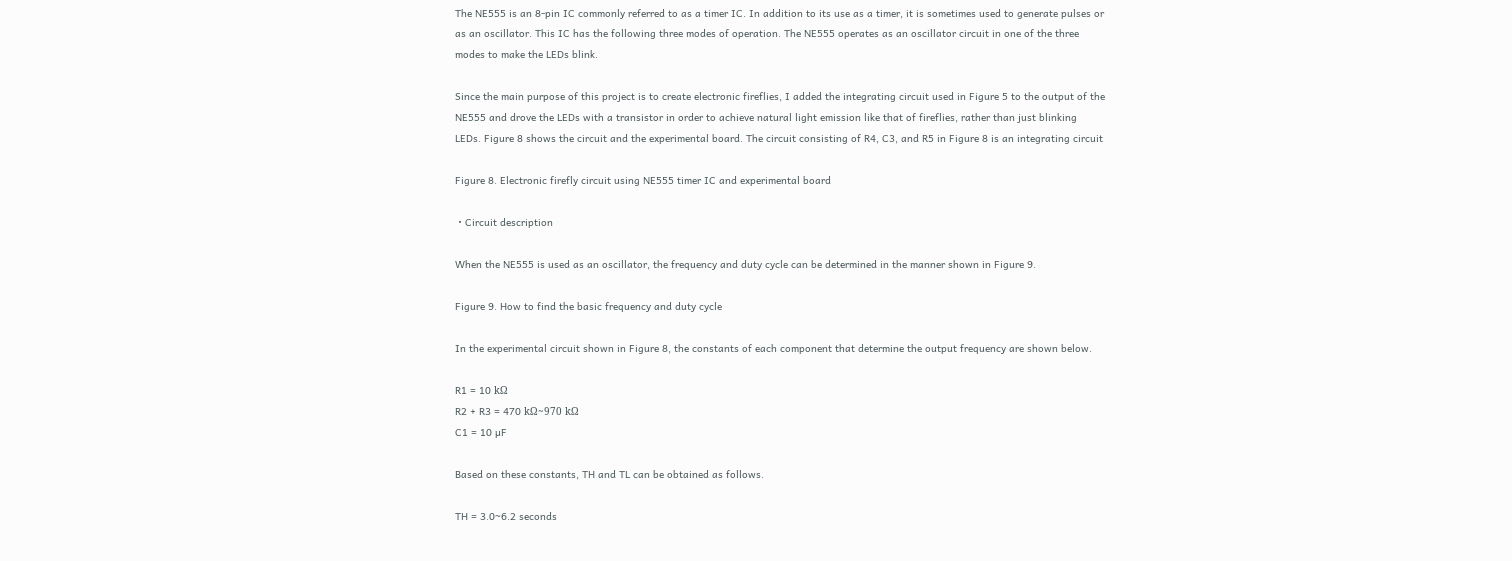The NE555 is an 8-pin IC commonly referred to as a timer IC. In addition to its use as a timer, it is sometimes used to generate pulses or as an oscillator. This IC has the following three modes of operation. The NE555 operates as an oscillator circuit in one of the three modes to make the LEDs blink.

Since the main purpose of this project is to create electronic fireflies, I added the integrating circuit used in Figure 5 to the output of the NE555 and drove the LEDs with a transistor in order to achieve natural light emission like that of fireflies, rather than just blinking LEDs. Figure 8 shows the circuit and the experimental board. The circuit consisting of R4, C3, and R5 in Figure 8 is an integrating circuit

Figure 8. Electronic firefly circuit using NE555 timer IC and experimental board

・Circuit description

When the NE555 is used as an oscillator, the frequency and duty cycle can be determined in the manner shown in Figure 9.

Figure 9. How to find the basic frequency and duty cycle

In the experimental circuit shown in Figure 8, the constants of each component that determine the output frequency are shown below.

R1 = 10 kΩ
R2 + R3 = 470 kΩ~970 kΩ
C1 = 10 µF

Based on these constants, TH and TL can be obtained as follows.

TH = 3.0~6.2 seconds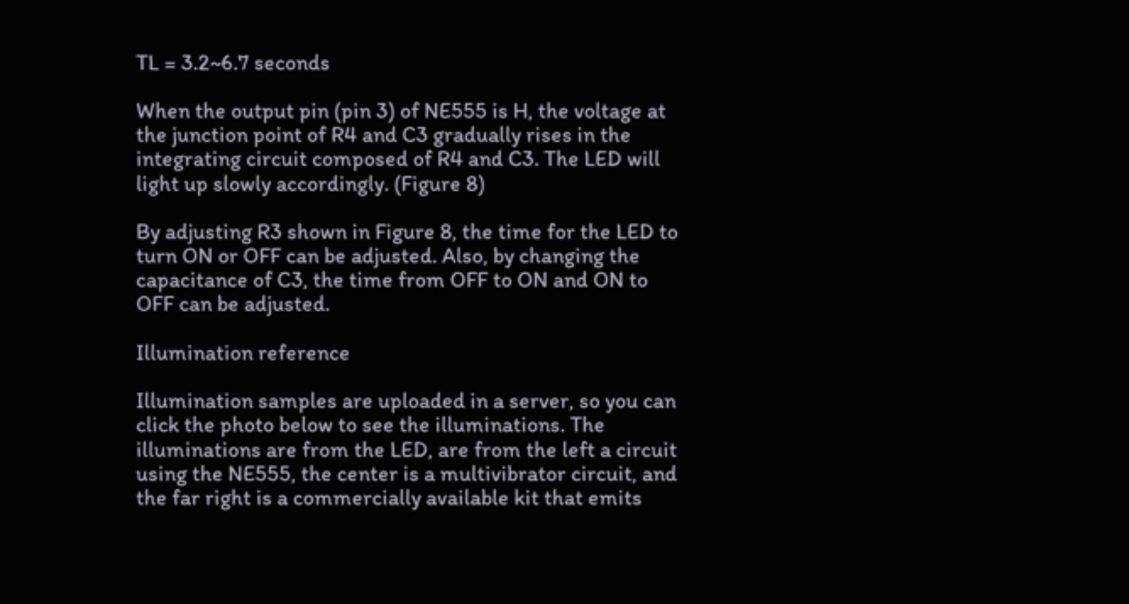TL = 3.2~6.7 seconds

When the output pin (pin 3) of NE555 is H, the voltage at the junction point of R4 and C3 gradually rises in the integrating circuit composed of R4 and C3. The LED will light up slowly accordingly. (Figure 8)

By adjusting R3 shown in Figure 8, the time for the LED to turn ON or OFF can be adjusted. Also, by changing the capacitance of C3, the time from OFF to ON and ON to OFF can be adjusted.

Illumination reference

Illumination samples are uploaded in a server, so you can click the photo below to see the illuminations. The illuminations are from the LED, are from the left a circuit using the NE555, the center is a multivibrator circuit, and the far right is a commercially available kit that emits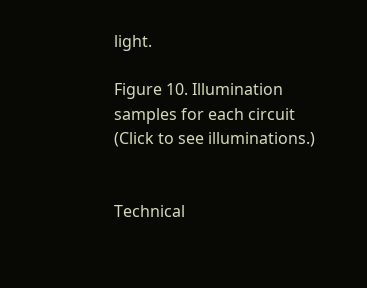light.

Figure 10. Illumination samples for each circuit (Click to see illuminations.)


Technical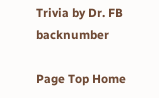Trivia by Dr. FB backnumber

Page Top Home